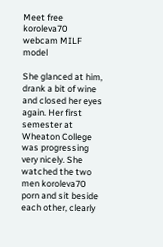Meet free koroleva70 webcam MILF model

She glanced at him, drank a bit of wine and closed her eyes again. Her first semester at Wheaton College was progressing very nicely. She watched the two men koroleva70 porn and sit beside each other, clearly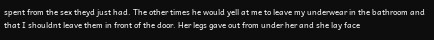spent from the sex theyd just had. The other times he would yell at me to leave my underwear in the bathroom and that I shouldnt leave them in front of the door. Her legs gave out from under her and she lay face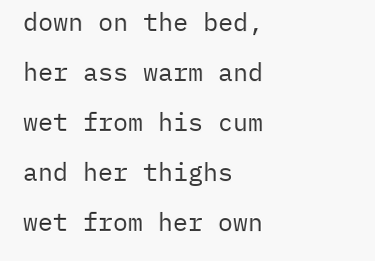down on the bed, her ass warm and wet from his cum and her thighs wet from her own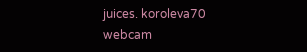juices. koroleva70 webcam